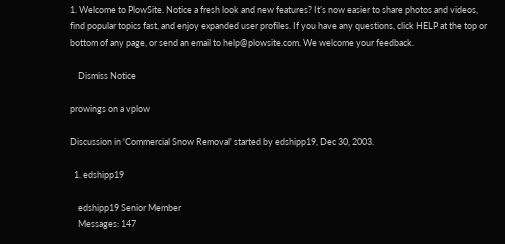1. Welcome to PlowSite. Notice a fresh look and new features? It’s now easier to share photos and videos, find popular topics fast, and enjoy expanded user profiles. If you have any questions, click HELP at the top or bottom of any page, or send an email to help@plowsite.com. We welcome your feedback.

    Dismiss Notice

prowings on a vplow

Discussion in 'Commercial Snow Removal' started by edshipp19, Dec 30, 2003.

  1. edshipp19

    edshipp19 Senior Member
    Messages: 147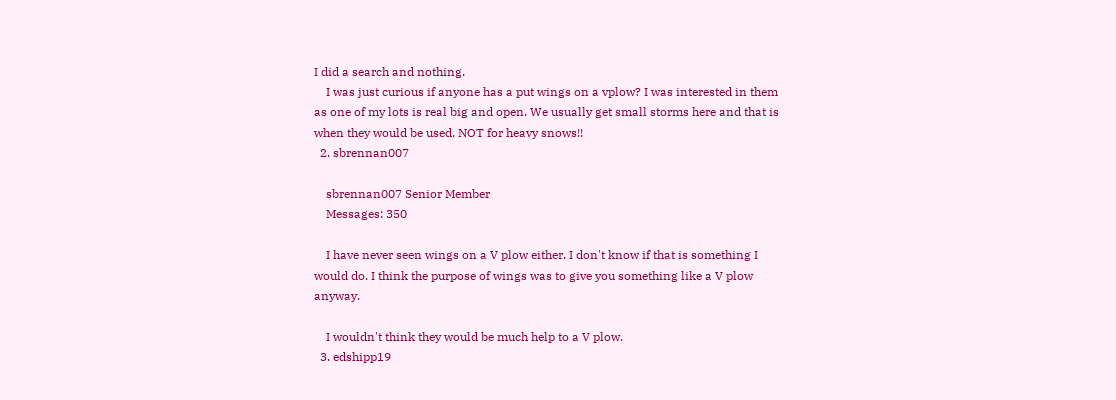I did a search and nothing.
    I was just curious if anyone has a put wings on a vplow? I was interested in them as one of my lots is real big and open. We usually get small storms here and that is when they would be used. NOT for heavy snows!!
  2. sbrennan007

    sbrennan007 Senior Member
    Messages: 350

    I have never seen wings on a V plow either. I don't know if that is something I would do. I think the purpose of wings was to give you something like a V plow anyway.

    I wouldn't think they would be much help to a V plow.
  3. edshipp19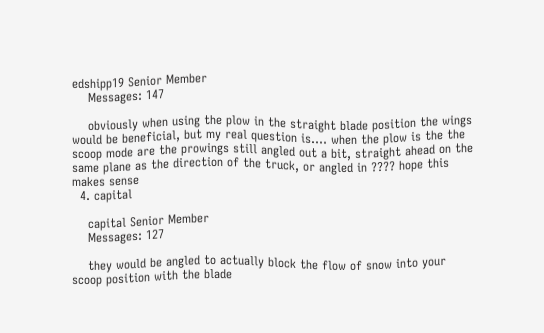edshipp19 Senior Member
    Messages: 147

    obviously when using the plow in the straight blade position the wings would be beneficial, but my real question is.... when the plow is the the scoop mode are the prowings still angled out a bit, straight ahead on the same plane as the direction of the truck, or angled in ???? hope this makes sense
  4. capital

    capital Senior Member
    Messages: 127

    they would be angled to actually block the flow of snow into your scoop position with the blade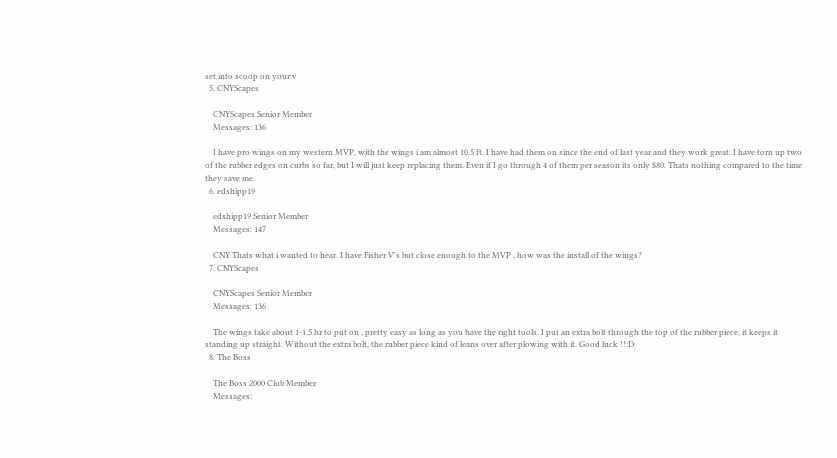set into scoop on your v
  5. CNYScapes

    CNYScapes Senior Member
    Messages: 136

    I have pro wings on my western MVP, with the wings i am almost 10.5 ft. I have had them on since the end of last year and they work great. I have torn up two of the rubber edges on curbs so far, but I will just keep replacing them. Even if I go through 4 of them per season its only $80. Thats nothing compared to the time they save me.
  6. edshipp19

    edshipp19 Senior Member
    Messages: 147

    CNY Thats what i wanted to hear. I have Fisher V's but close enough to the MVP , how was the install of the wings?
  7. CNYScapes

    CNYScapes Senior Member
    Messages: 136

    The wings take about 1-1.5 hr to put on , pretty easy as long as you have the right tools. I put an extra bolt through the top of the rubber piece, it keeps it standing up straight. Without the extra bolt, the rubber piece kind of leans over after plowing with it. Good luck !!:D
  8. The Boss

    The Boss 2000 Club Member
    Messages: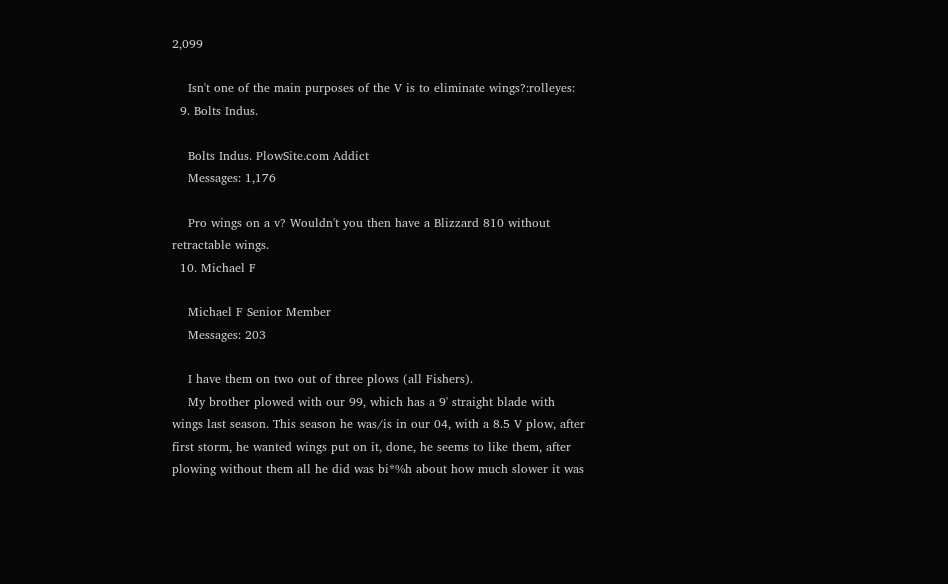2,099

    Isn't one of the main purposes of the V is to eliminate wings?:rolleyes:
  9. Bolts Indus.

    Bolts Indus. PlowSite.com Addict
    Messages: 1,176

    Pro wings on a v? Wouldn't you then have a Blizzard 810 without retractable wings.
  10. Michael F

    Michael F Senior Member
    Messages: 203

    I have them on two out of three plows (all Fishers).
    My brother plowed with our 99, which has a 9' straight blade with wings last season. This season he was/is in our 04, with a 8.5 V plow, after first storm, he wanted wings put on it, done, he seems to like them, after plowing without them all he did was bi*%h about how much slower it was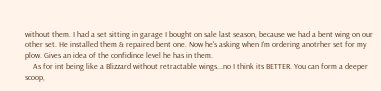without them. I had a set sitting in garage I bought on sale last season, because we had a bent wing on our other set. He installed them & repaired bent one. Now he's asking when I'm ordering anotrher set for my plow. Gives an idea of the confidince level he has in them.
    As for int being like a Blizzard without retractable wings...no I think its BETTER. You can form a deeper scoop,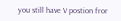you still have V postion fror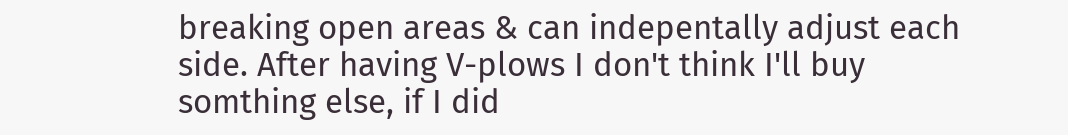breaking open areas & can indepentally adjust each side. After having V-plows I don't think I'll buy somthing else, if I did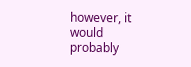however, it would probably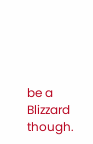be a Blizzard though.